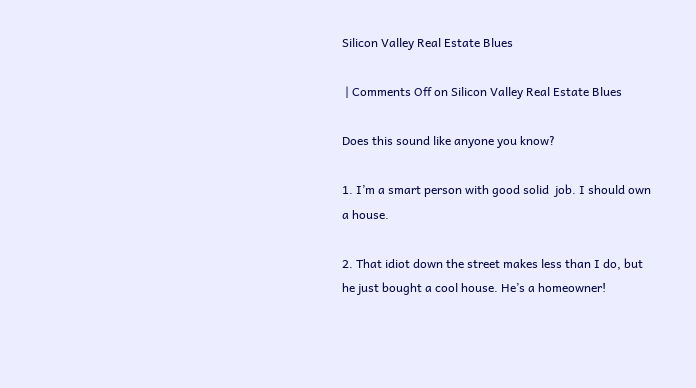Silicon Valley Real Estate Blues

 | Comments Off on Silicon Valley Real Estate Blues

Does this sound like anyone you know?

1. I’m a smart person with good solid  job. I should own a house.

2. That idiot down the street makes less than I do, but he just bought a cool house. He’s a homeowner!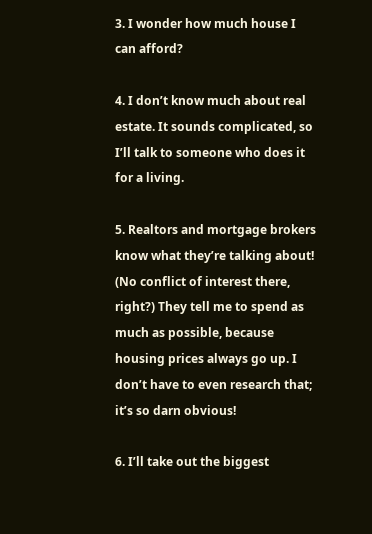3. I wonder how much house I can afford?

4. I don’t know much about real estate. It sounds complicated, so I’ll talk to someone who does it for a living.

5. Realtors and mortgage brokers know what they’re talking about! (No conflict of interest there, right?) They tell me to spend as much as possible, because housing prices always go up. I don’t have to even research that; it’s so darn obvious!

6. I’ll take out the biggest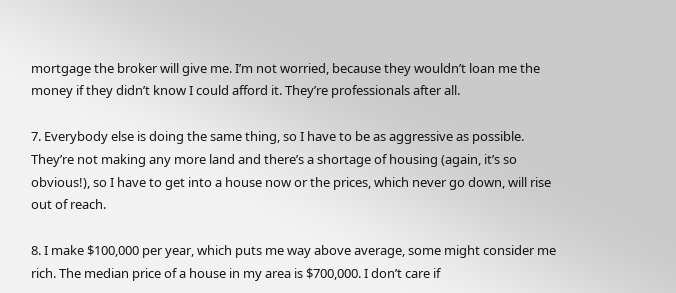mortgage the broker will give me. I’m not worried, because they wouldn’t loan me the money if they didn’t know I could afford it. They’re professionals after all.

7. Everybody else is doing the same thing, so I have to be as aggressive as possible. They’re not making any more land and there’s a shortage of housing (again, it’s so obvious!), so I have to get into a house now or the prices, which never go down, will rise out of reach.

8. I make $100,000 per year, which puts me way above average, some might consider me rich. The median price of a house in my area is $700,000. I don’t care if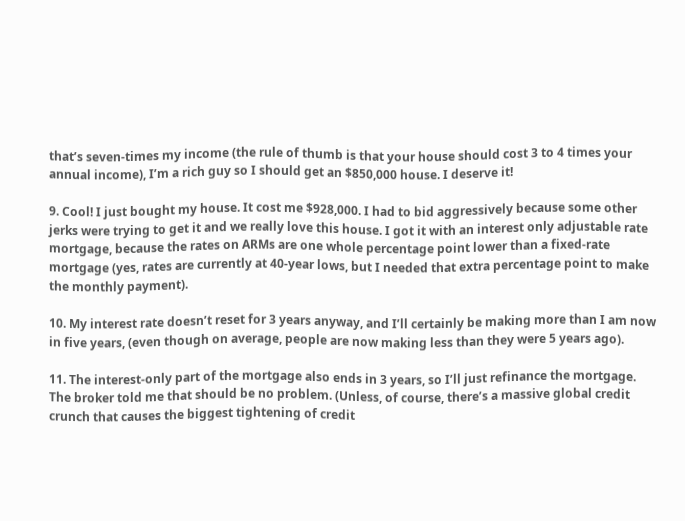that’s seven-times my income (the rule of thumb is that your house should cost 3 to 4 times your annual income), I’m a rich guy so I should get an $850,000 house. I deserve it!

9. Cool! I just bought my house. It cost me $928,000. I had to bid aggressively because some other jerks were trying to get it and we really love this house. I got it with an interest only adjustable rate mortgage, because the rates on ARMs are one whole percentage point lower than a fixed-rate mortgage (yes, rates are currently at 40-year lows, but I needed that extra percentage point to make the monthly payment).

10. My interest rate doesn’t reset for 3 years anyway, and I’ll certainly be making more than I am now in five years, (even though on average, people are now making less than they were 5 years ago).

11. The interest-only part of the mortgage also ends in 3 years, so I’ll just refinance the mortgage. The broker told me that should be no problem. (Unless, of course, there’s a massive global credit crunch that causes the biggest tightening of credit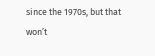since the 1970s, but that won’t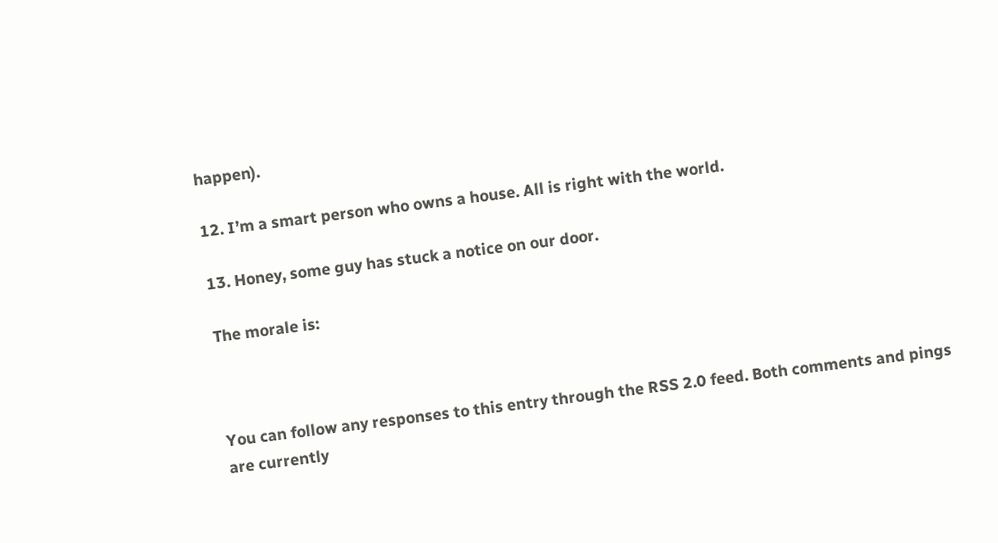happen).

12. I’m a smart person who owns a house. All is right with the world.

13. Honey, some guy has stuck a notice on our door.

The morale is:



You can follow any responses to this entry through the RSS 2.0 feed. Both comments and pings are currently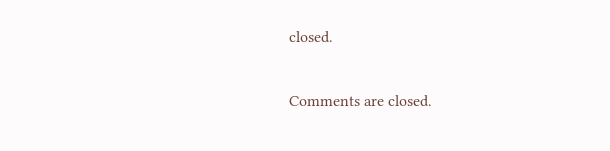closed.

Comments are closed.